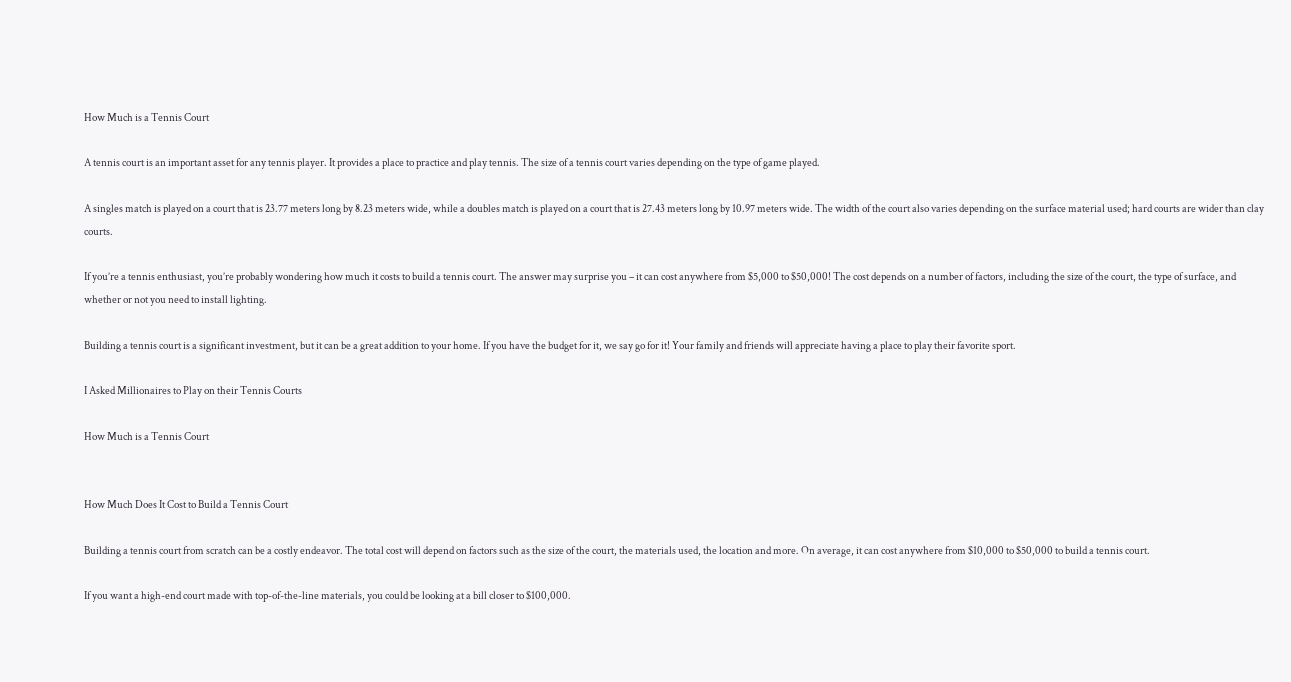How Much is a Tennis Court

A tennis court is an important asset for any tennis player. It provides a place to practice and play tennis. The size of a tennis court varies depending on the type of game played.

A singles match is played on a court that is 23.77 meters long by 8.23 meters wide, while a doubles match is played on a court that is 27.43 meters long by 10.97 meters wide. The width of the court also varies depending on the surface material used; hard courts are wider than clay courts.

If you’re a tennis enthusiast, you’re probably wondering how much it costs to build a tennis court. The answer may surprise you – it can cost anywhere from $5,000 to $50,000! The cost depends on a number of factors, including the size of the court, the type of surface, and whether or not you need to install lighting.

Building a tennis court is a significant investment, but it can be a great addition to your home. If you have the budget for it, we say go for it! Your family and friends will appreciate having a place to play their favorite sport.

I Asked Millionaires to Play on their Tennis Courts

How Much is a Tennis Court


How Much Does It Cost to Build a Tennis Court

Building a tennis court from scratch can be a costly endeavor. The total cost will depend on factors such as the size of the court, the materials used, the location and more. On average, it can cost anywhere from $10,000 to $50,000 to build a tennis court.

If you want a high-end court made with top-of-the-line materials, you could be looking at a bill closer to $100,000.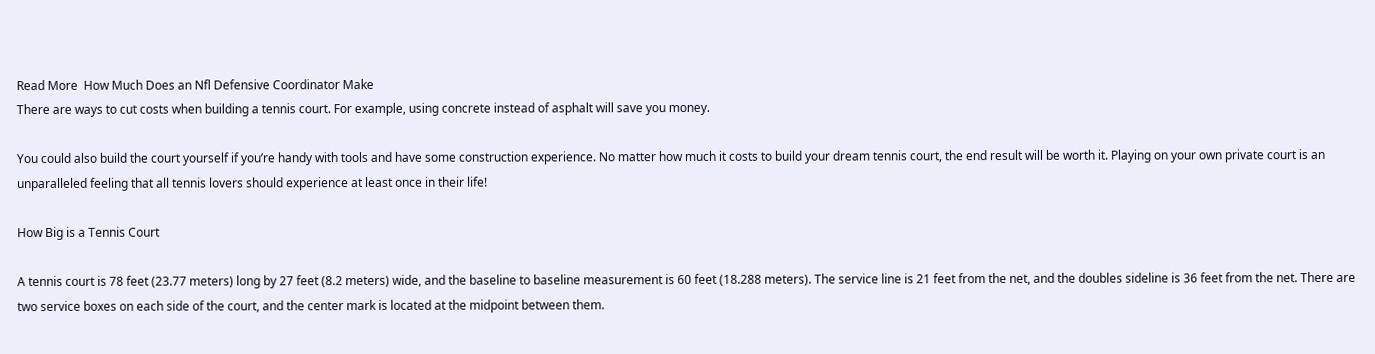Read More  How Much Does an Nfl Defensive Coordinator Make
There are ways to cut costs when building a tennis court. For example, using concrete instead of asphalt will save you money.

You could also build the court yourself if you’re handy with tools and have some construction experience. No matter how much it costs to build your dream tennis court, the end result will be worth it. Playing on your own private court is an unparalleled feeling that all tennis lovers should experience at least once in their life!

How Big is a Tennis Court

A tennis court is 78 feet (23.77 meters) long by 27 feet (8.2 meters) wide, and the baseline to baseline measurement is 60 feet (18.288 meters). The service line is 21 feet from the net, and the doubles sideline is 36 feet from the net. There are two service boxes on each side of the court, and the center mark is located at the midpoint between them.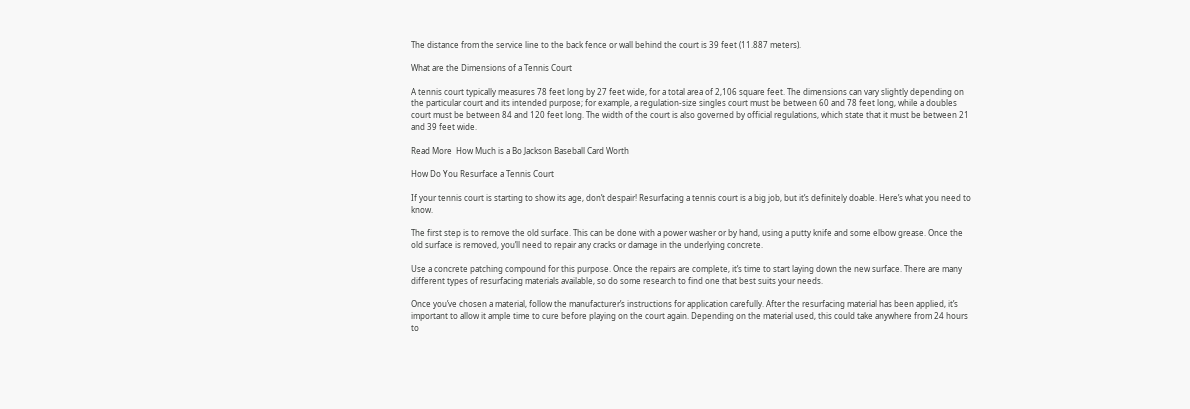The distance from the service line to the back fence or wall behind the court is 39 feet (11.887 meters).

What are the Dimensions of a Tennis Court

A tennis court typically measures 78 feet long by 27 feet wide, for a total area of 2,106 square feet. The dimensions can vary slightly depending on the particular court and its intended purpose; for example, a regulation-size singles court must be between 60 and 78 feet long, while a doubles court must be between 84 and 120 feet long. The width of the court is also governed by official regulations, which state that it must be between 21 and 39 feet wide.

Read More  How Much is a Bo Jackson Baseball Card Worth

How Do You Resurface a Tennis Court

If your tennis court is starting to show its age, don’t despair! Resurfacing a tennis court is a big job, but it’s definitely doable. Here’s what you need to know.

The first step is to remove the old surface. This can be done with a power washer or by hand, using a putty knife and some elbow grease. Once the old surface is removed, you’ll need to repair any cracks or damage in the underlying concrete.

Use a concrete patching compound for this purpose. Once the repairs are complete, it’s time to start laying down the new surface. There are many different types of resurfacing materials available, so do some research to find one that best suits your needs.

Once you’ve chosen a material, follow the manufacturer’s instructions for application carefully. After the resurfacing material has been applied, it’s important to allow it ample time to cure before playing on the court again. Depending on the material used, this could take anywhere from 24 hours to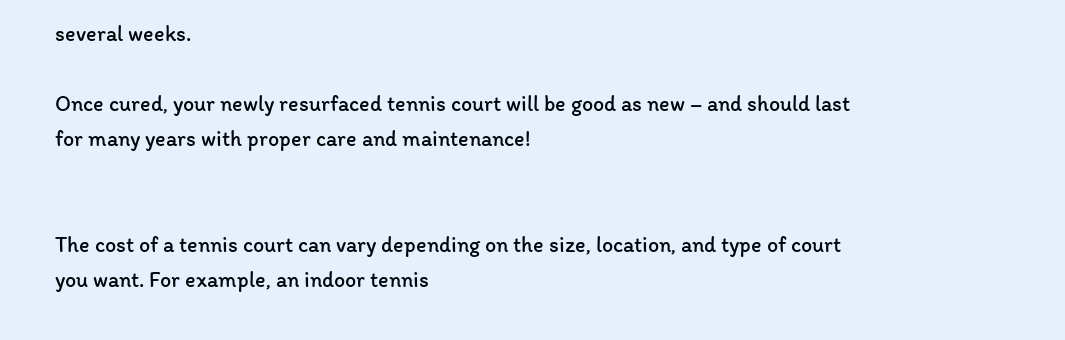several weeks.

Once cured, your newly resurfaced tennis court will be good as new – and should last for many years with proper care and maintenance!


The cost of a tennis court can vary depending on the size, location, and type of court you want. For example, an indoor tennis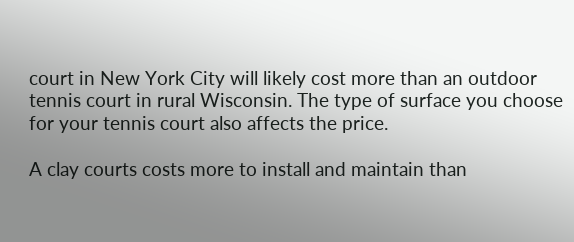court in New York City will likely cost more than an outdoor tennis court in rural Wisconsin. The type of surface you choose for your tennis court also affects the price.

A clay courts costs more to install and maintain than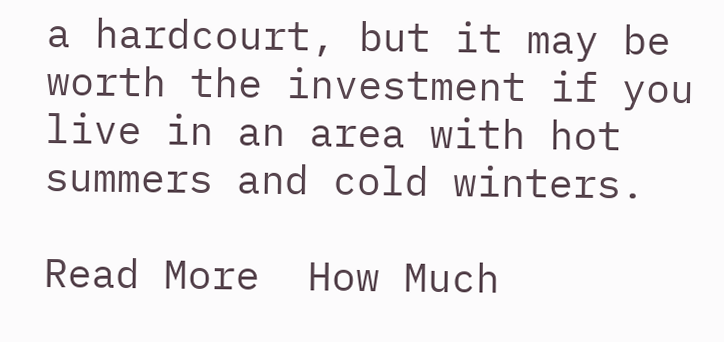a hardcourt, but it may be worth the investment if you live in an area with hot summers and cold winters.

Read More  How Much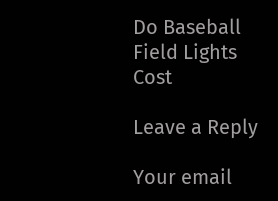Do Baseball Field Lights Cost

Leave a Reply

Your email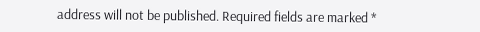address will not be published. Required fields are marked *